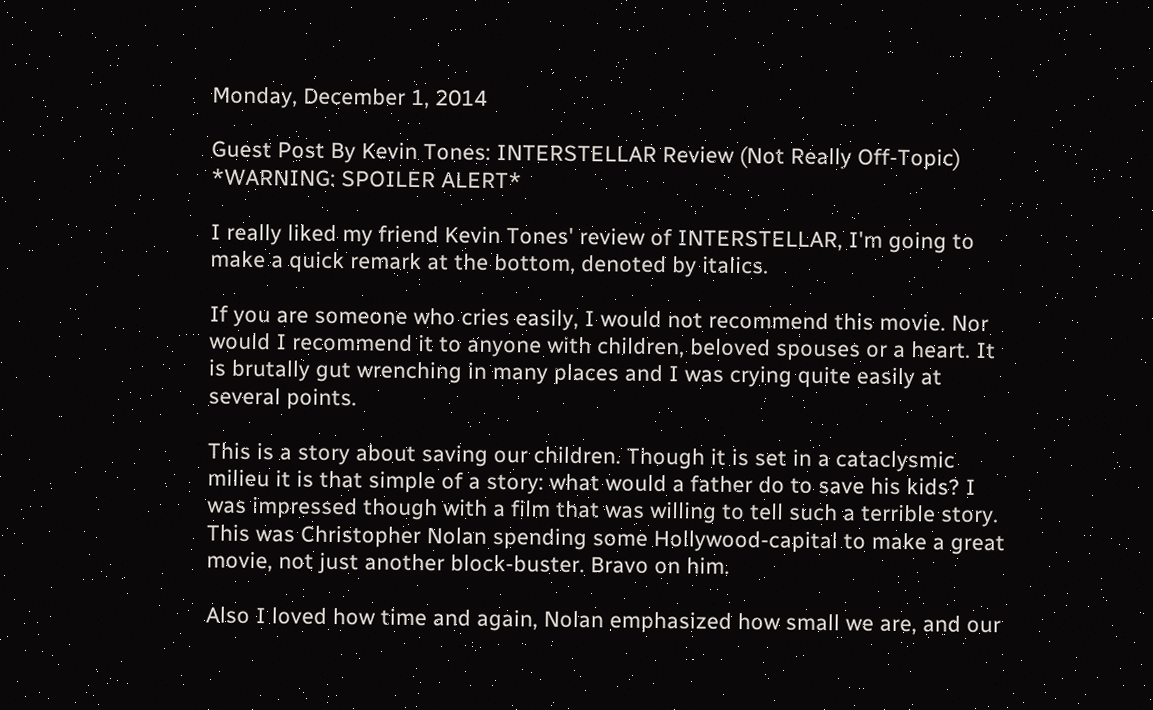Monday, December 1, 2014

Guest Post By Kevin Tones: INTERSTELLAR Review (Not Really Off-Topic) *WARNING: SPOILER ALERT*

I really liked my friend Kevin Tones' review of INTERSTELLAR, I'm going to make a quick remark at the bottom, denoted by italics.

If you are someone who cries easily, I would not recommend this movie. Nor would I recommend it to anyone with children, beloved spouses or a heart. It is brutally gut wrenching in many places and I was crying quite easily at several points.

This is a story about saving our children. Though it is set in a cataclysmic milieu it is that simple of a story: what would a father do to save his kids? I was impressed though with a film that was willing to tell such a terrible story. This was Christopher Nolan spending some Hollywood-capital to make a great movie, not just another block-buster. Bravo on him.

Also I loved how time and again, Nolan emphasized how small we are, and our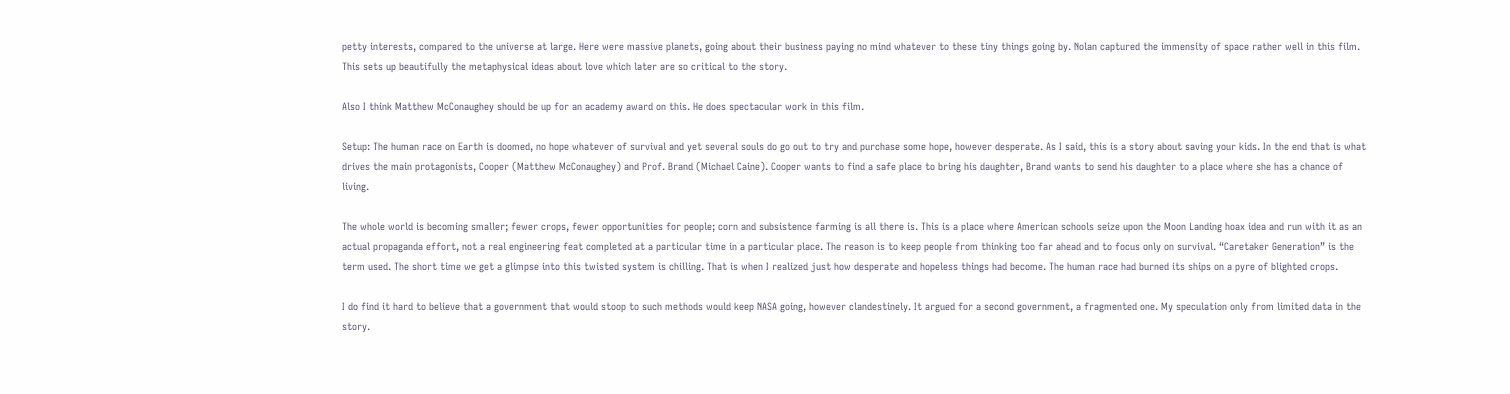petty interests, compared to the universe at large. Here were massive planets, going about their business paying no mind whatever to these tiny things going by. Nolan captured the immensity of space rather well in this film. This sets up beautifully the metaphysical ideas about love which later are so critical to the story.

Also I think Matthew McConaughey should be up for an academy award on this. He does spectacular work in this film.

Setup: The human race on Earth is doomed, no hope whatever of survival and yet several souls do go out to try and purchase some hope, however desperate. As I said, this is a story about saving your kids. In the end that is what drives the main protagonists, Cooper (Matthew McConaughey) and Prof. Brand (Michael Caine). Cooper wants to find a safe place to bring his daughter, Brand wants to send his daughter to a place where she has a chance of living.

The whole world is becoming smaller; fewer crops, fewer opportunities for people; corn and subsistence farming is all there is. This is a place where American schools seize upon the Moon Landing hoax idea and run with it as an actual propaganda effort, not a real engineering feat completed at a particular time in a particular place. The reason is to keep people from thinking too far ahead and to focus only on survival. “Caretaker Generation” is the term used. The short time we get a glimpse into this twisted system is chilling. That is when I realized just how desperate and hopeless things had become. The human race had burned its ships on a pyre of blighted crops.

I do find it hard to believe that a government that would stoop to such methods would keep NASA going, however clandestinely. It argued for a second government, a fragmented one. My speculation only from limited data in the story.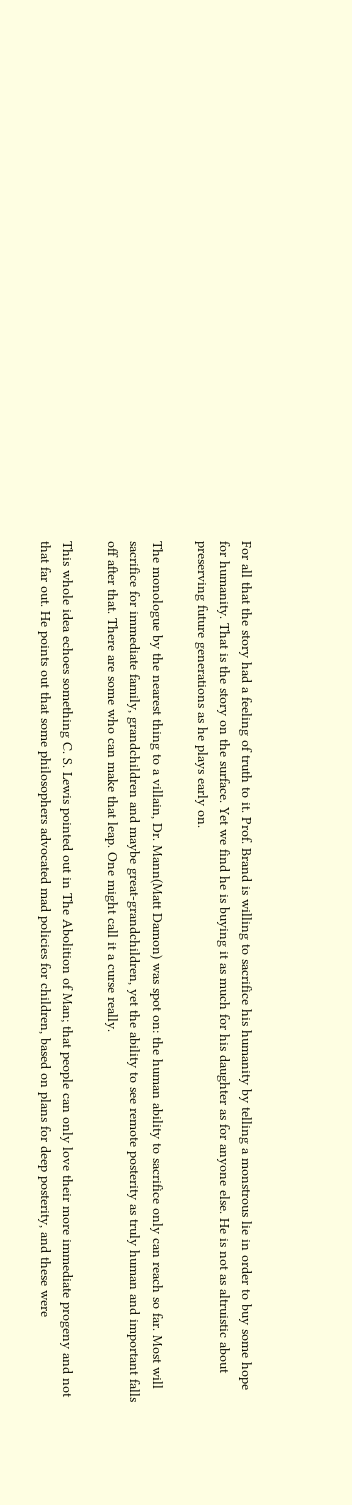For all that the story had a feeling of truth to it. Prof. Brand is willing to sacrifice his humanity by telling a monstrous lie in order to buy some hope for humanity. That is the story on the surface. Yet we find he is buying it as much for his daughter as for anyone else. He is not as altruistic about preserving future generations as he plays early on.

The monologue by the nearest thing to a villain, Dr. Mann(Matt Damon) was spot on: the human ability to sacrifice only can reach so far. Most will sacrifice for immediate family, grandchildren and maybe great-grandchildren, yet the ability to see remote posterity as truly human and important falls off after that. There are some who can make that leap. One might call it a curse really.

This whole idea echoes something C. S. Lewis pointed out in The Abolition of Man; that people can only love their more immediate progeny and not that far out. He points out that some philosophers advocated mad policies for children, based on plans for deep posterity, and these were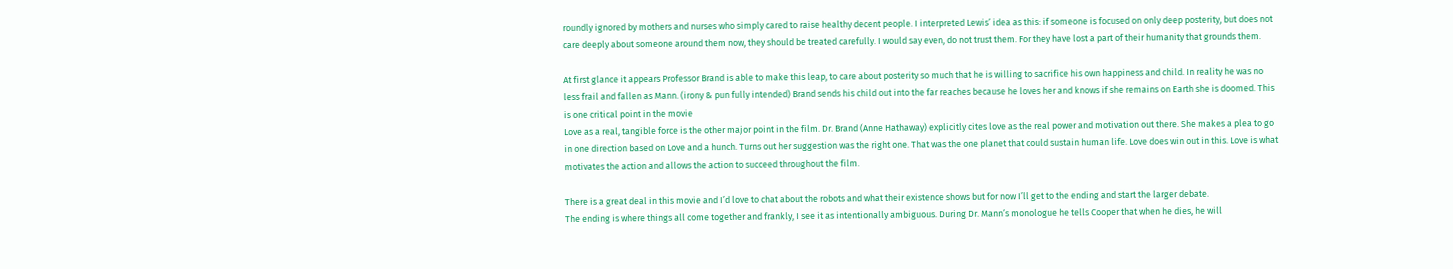roundly ignored by mothers and nurses who simply cared to raise healthy decent people. I interpreted Lewis’ idea as this: if someone is focused on only deep posterity, but does not care deeply about someone around them now, they should be treated carefully. I would say even, do not trust them. For they have lost a part of their humanity that grounds them.

At first glance it appears Professor Brand is able to make this leap, to care about posterity so much that he is willing to sacrifice his own happiness and child. In reality he was no less frail and fallen as Mann. (irony & pun fully intended) Brand sends his child out into the far reaches because he loves her and knows if she remains on Earth she is doomed. This is one critical point in the movie
Love as a real, tangible force is the other major point in the film. Dr. Brand (Anne Hathaway) explicitly cites love as the real power and motivation out there. She makes a plea to go in one direction based on Love and a hunch. Turns out her suggestion was the right one. That was the one planet that could sustain human life. Love does win out in this. Love is what motivates the action and allows the action to succeed throughout the film.

There is a great deal in this movie and I’d love to chat about the robots and what their existence shows but for now I’ll get to the ending and start the larger debate.
The ending is where things all come together and frankly, I see it as intentionally ambiguous. During Dr. Mann’s monologue he tells Cooper that when he dies, he will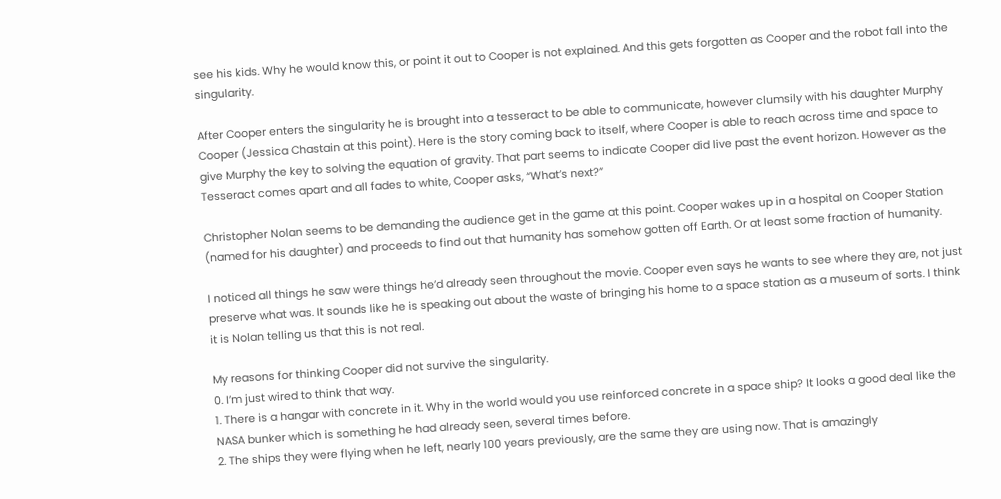see his kids. Why he would know this, or point it out to Cooper is not explained. And this gets forgotten as Cooper and the robot fall into the singularity.

After Cooper enters the singularity he is brought into a tesseract to be able to communicate, however clumsily with his daughter Murphy Cooper (Jessica Chastain at this point). Here is the story coming back to itself, where Cooper is able to reach across time and space to give Murphy the key to solving the equation of gravity. That part seems to indicate Cooper did live past the event horizon. However as the Tesseract comes apart and all fades to white, Cooper asks, “What’s next?”

Christopher Nolan seems to be demanding the audience get in the game at this point. Cooper wakes up in a hospital on Cooper Station (named for his daughter) and proceeds to find out that humanity has somehow gotten off Earth. Or at least some fraction of humanity.

I noticed all things he saw were things he’d already seen throughout the movie. Cooper even says he wants to see where they are, not just preserve what was. It sounds like he is speaking out about the waste of bringing his home to a space station as a museum of sorts. I think it is Nolan telling us that this is not real.

My reasons for thinking Cooper did not survive the singularity.
0. I’m just wired to think that way.
1. There is a hangar with concrete in it. Why in the world would you use reinforced concrete in a space ship? It looks a good deal like the NASA bunker which is something he had already seen, several times before.
2. The ships they were flying when he left, nearly 100 years previously, are the same they are using now. That is amazingly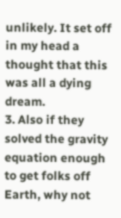unlikely. It set off in my head a thought that this was all a dying dream.
3. Also if they solved the gravity equation enough to get folks off Earth, why not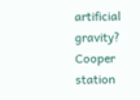artificial gravity? Cooper station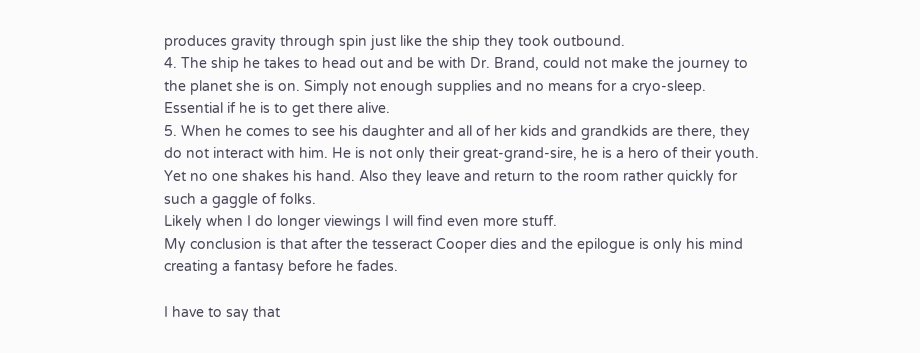produces gravity through spin just like the ship they took outbound.
4. The ship he takes to head out and be with Dr. Brand, could not make the journey to the planet she is on. Simply not enough supplies and no means for a cryo-sleep. Essential if he is to get there alive.
5. When he comes to see his daughter and all of her kids and grandkids are there, they do not interact with him. He is not only their great-grand-sire, he is a hero of their youth. Yet no one shakes his hand. Also they leave and return to the room rather quickly for such a gaggle of folks.
Likely when I do longer viewings I will find even more stuff.
My conclusion is that after the tesseract Cooper dies and the epilogue is only his mind creating a fantasy before he fades.

I have to say that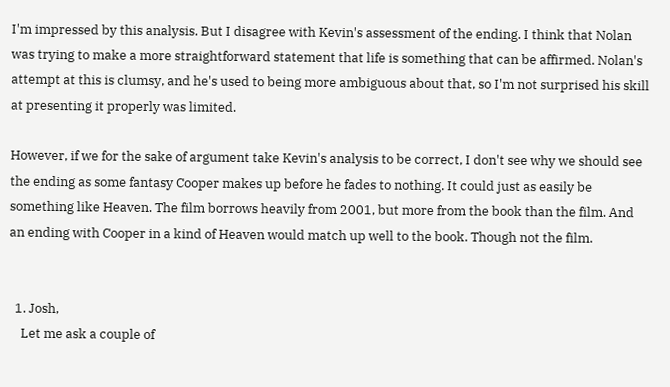I'm impressed by this analysis. But I disagree with Kevin's assessment of the ending. I think that Nolan was trying to make a more straightforward statement that life is something that can be affirmed. Nolan's attempt at this is clumsy, and he's used to being more ambiguous about that, so I'm not surprised his skill at presenting it properly was limited.

However, if we for the sake of argument take Kevin's analysis to be correct, I don't see why we should see the ending as some fantasy Cooper makes up before he fades to nothing. It could just as easily be something like Heaven. The film borrows heavily from 2001, but more from the book than the film. And an ending with Cooper in a kind of Heaven would match up well to the book. Though not the film.


  1. Josh,
    Let me ask a couple of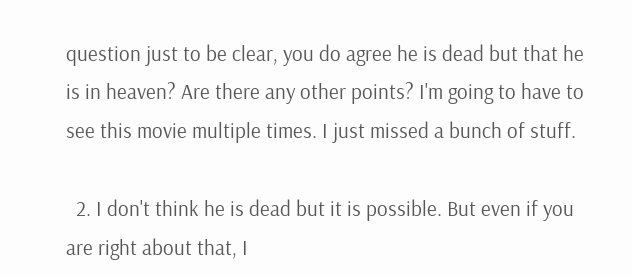question just to be clear, you do agree he is dead but that he is in heaven? Are there any other points? I'm going to have to see this movie multiple times. I just missed a bunch of stuff.

  2. I don't think he is dead but it is possible. But even if you are right about that, I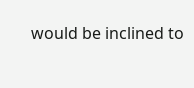would be inclined to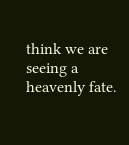think we are seeing a heavenly fate.